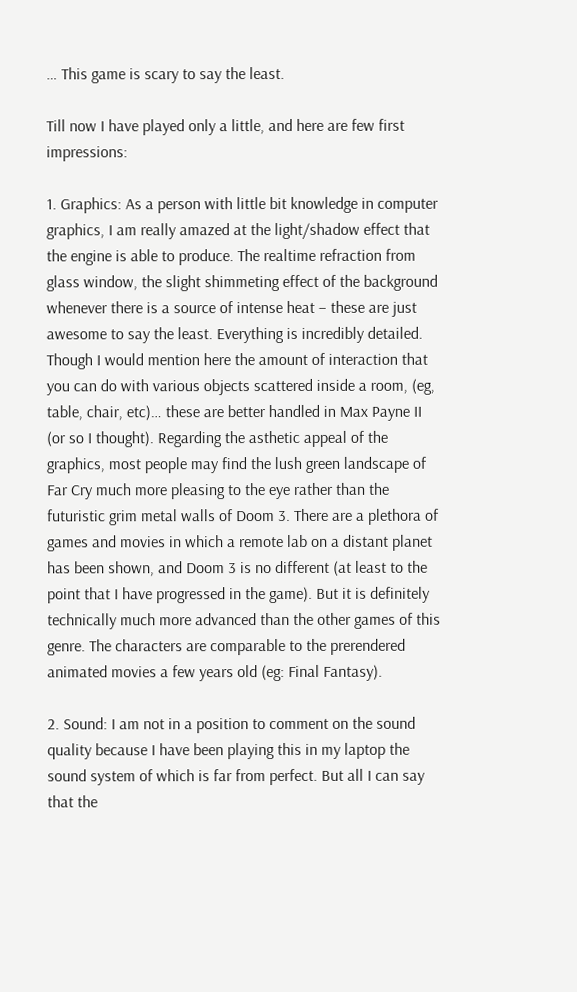… This game is scary to say the least.

Till now I have played only a little, and here are few first impressions:

1. Graphics: As a person with little bit knowledge in computer graphics, I am really amazed at the light/shadow effect that the engine is able to produce. The realtime refraction from glass window, the slight shimmeting effect of the background whenever there is a source of intense heat – these are just awesome to say the least. Everything is incredibly detailed. Though I would mention here the amount of interaction that you can do with various objects scattered inside a room, (eg, table, chair, etc)… these are better handled in Max Payne II (or so I thought). Regarding the asthetic appeal of the graphics, most people may find the lush green landscape of Far Cry much more pleasing to the eye rather than the futuristic grim metal walls of Doom 3. There are a plethora of games and movies in which a remote lab on a distant planet has been shown, and Doom 3 is no different (at least to the point that I have progressed in the game). But it is definitely technically much more advanced than the other games of this genre. The characters are comparable to the prerendered animated movies a few years old (eg: Final Fantasy).

2. Sound: I am not in a position to comment on the sound quality because I have been playing this in my laptop the sound system of which is far from perfect. But all I can say that the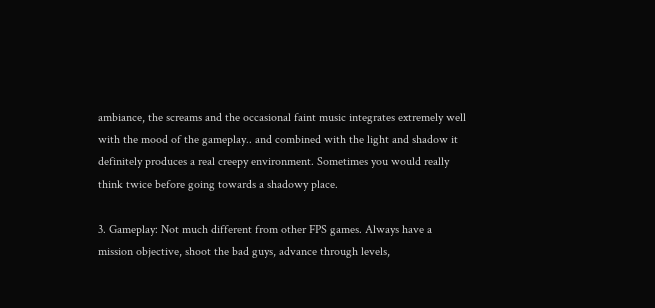ambiance, the screams and the occasional faint music integrates extremely well with the mood of the gameplay.. and combined with the light and shadow it definitely produces a real creepy environment. Sometimes you would really think twice before going towards a shadowy place.

3. Gameplay: Not much different from other FPS games. Always have a mission objective, shoot the bad guys, advance through levels,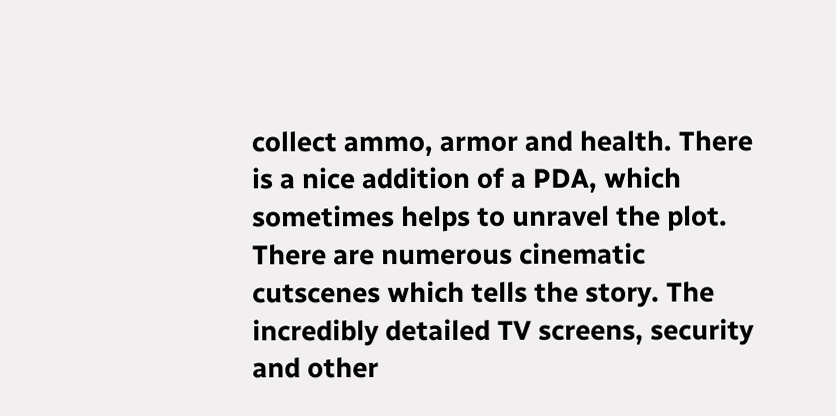collect ammo, armor and health. There is a nice addition of a PDA, which sometimes helps to unravel the plot. There are numerous cinematic cutscenes which tells the story. The incredibly detailed TV screens, security and other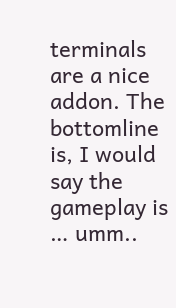terminals are a nice addon. The bottomline is, I would say the gameplay is … umm..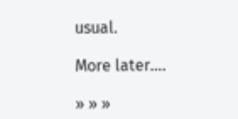usual.

More later….

» » »